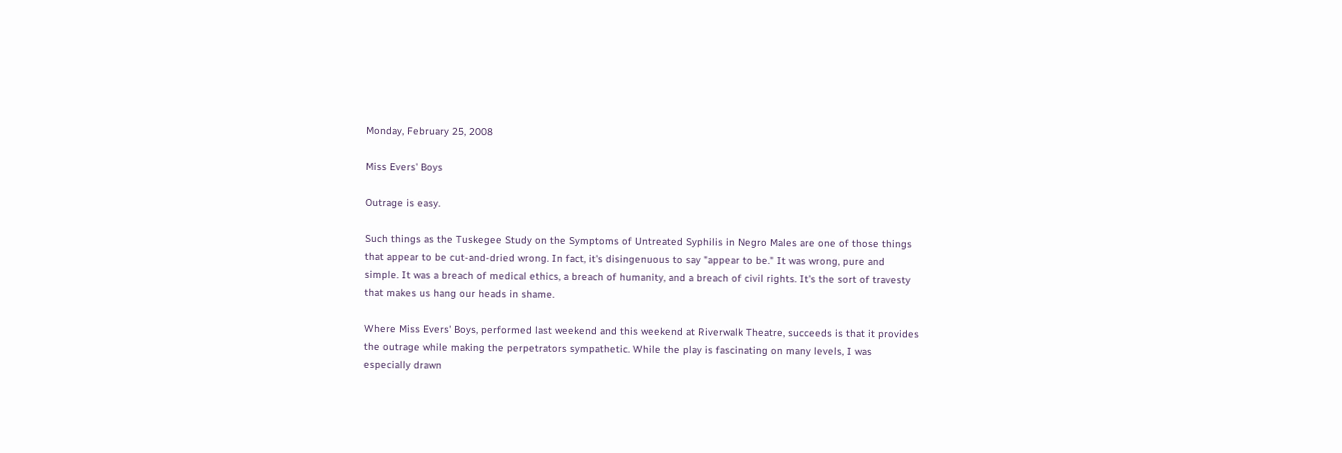Monday, February 25, 2008

Miss Evers' Boys

Outrage is easy.

Such things as the Tuskegee Study on the Symptoms of Untreated Syphilis in Negro Males are one of those things that appear to be cut-and-dried wrong. In fact, it's disingenuous to say "appear to be." It was wrong, pure and simple. It was a breach of medical ethics, a breach of humanity, and a breach of civil rights. It's the sort of travesty that makes us hang our heads in shame.

Where Miss Evers' Boys, performed last weekend and this weekend at Riverwalk Theatre, succeeds is that it provides the outrage while making the perpetrators sympathetic. While the play is fascinating on many levels, I was especially drawn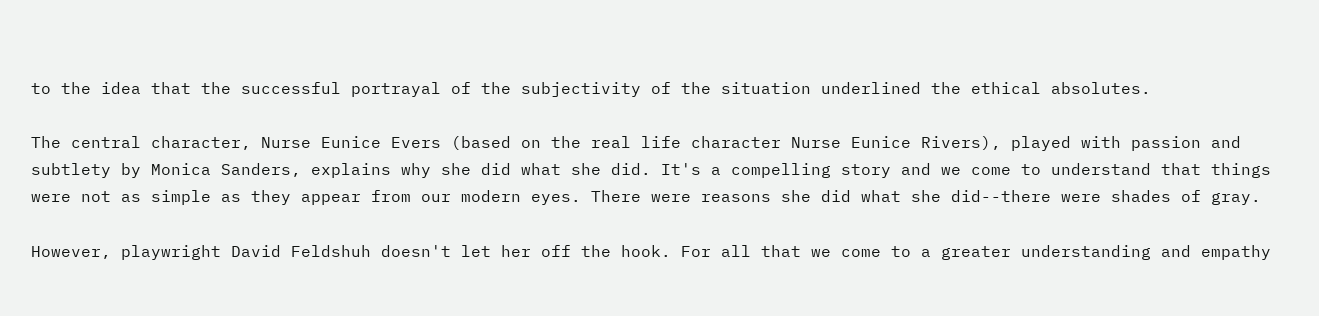to the idea that the successful portrayal of the subjectivity of the situation underlined the ethical absolutes.

The central character, Nurse Eunice Evers (based on the real life character Nurse Eunice Rivers), played with passion and subtlety by Monica Sanders, explains why she did what she did. It's a compelling story and we come to understand that things were not as simple as they appear from our modern eyes. There were reasons she did what she did--there were shades of gray.

However, playwright David Feldshuh doesn't let her off the hook. For all that we come to a greater understanding and empathy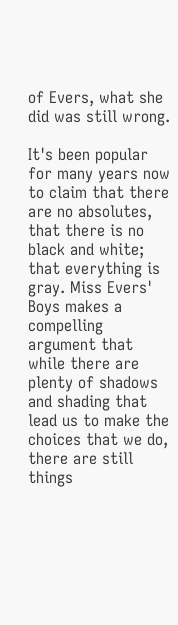of Evers, what she did was still wrong.

It's been popular for many years now to claim that there are no absolutes, that there is no black and white; that everything is gray. Miss Evers' Boys makes a compelling argument that while there are plenty of shadows and shading that lead us to make the choices that we do, there are still things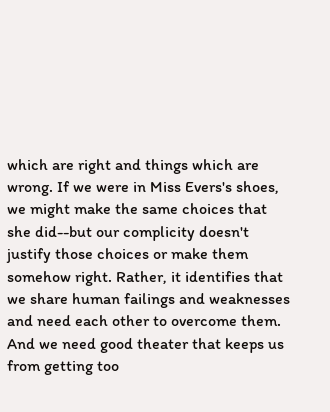which are right and things which are wrong. If we were in Miss Evers's shoes, we might make the same choices that she did--but our complicity doesn't justify those choices or make them somehow right. Rather, it identifies that we share human failings and weaknesses and need each other to overcome them. And we need good theater that keeps us from getting too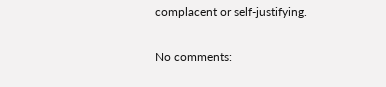complacent or self-justifying.

No comments: